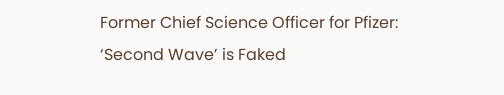Former Chief Science Officer for Pfizer: ‘Second Wave’ is Faked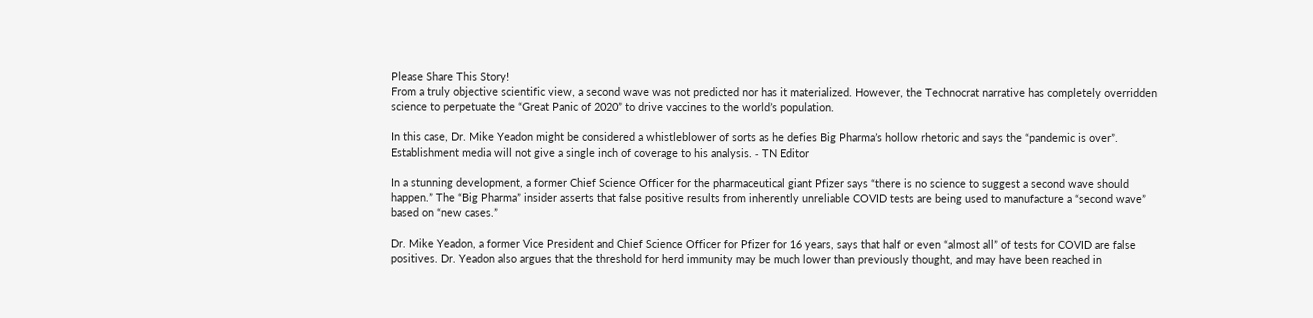Please Share This Story!
From a truly objective scientific view, a second wave was not predicted nor has it materialized. However, the Technocrat narrative has completely overridden science to perpetuate the “Great Panic of 2020” to drive vaccines to the world’s population.

In this case, Dr. Mike Yeadon might be considered a whistleblower of sorts as he defies Big Pharma’s hollow rhetoric and says the “pandemic is over”. Establishment media will not give a single inch of coverage to his analysis. ⁃ TN Editor

In a stunning development, a former Chief Science Officer for the pharmaceutical giant Pfizer says “there is no science to suggest a second wave should happen.” The “Big Pharma” insider asserts that false positive results from inherently unreliable COVID tests are being used to manufacture a “second wave” based on “new cases.”

Dr. Mike Yeadon, a former Vice President and Chief Science Officer for Pfizer for 16 years, says that half or even “almost all” of tests for COVID are false positives. Dr. Yeadon also argues that the threshold for herd immunity may be much lower than previously thought, and may have been reached in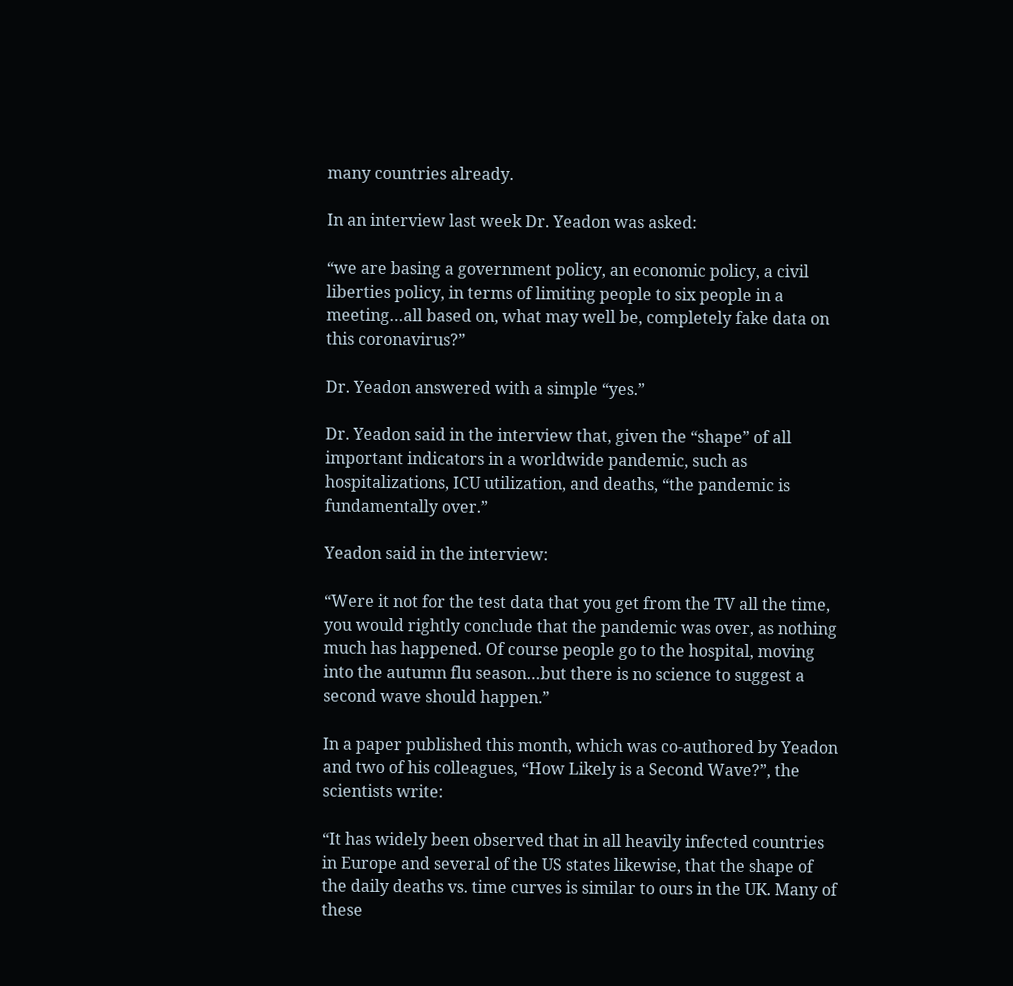many countries already.

In an interview last week Dr. Yeadon was asked:

“we are basing a government policy, an economic policy, a civil liberties policy, in terms of limiting people to six people in a meeting…all based on, what may well be, completely fake data on this coronavirus?”

Dr. Yeadon answered with a simple “yes.”

Dr. Yeadon said in the interview that, given the “shape” of all important indicators in a worldwide pandemic, such as hospitalizations, ICU utilization, and deaths, “the pandemic is fundamentally over.”

Yeadon said in the interview:

“Were it not for the test data that you get from the TV all the time, you would rightly conclude that the pandemic was over, as nothing much has happened. Of course people go to the hospital, moving into the autumn flu season…but there is no science to suggest a second wave should happen.”

In a paper published this month, which was co-authored by Yeadon and two of his colleagues, “How Likely is a Second Wave?”, the scientists write:

“It has widely been observed that in all heavily infected countries in Europe and several of the US states likewise, that the shape of the daily deaths vs. time curves is similar to ours in the UK. Many of these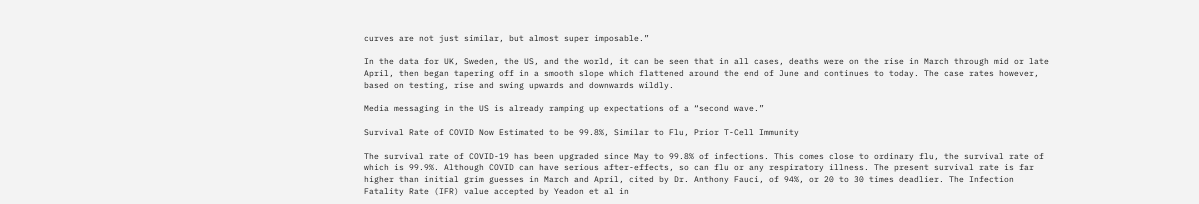curves are not just similar, but almost super imposable.”

In the data for UK, Sweden, the US, and the world, it can be seen that in all cases, deaths were on the rise in March through mid or late April, then began tapering off in a smooth slope which flattened around the end of June and continues to today. The case rates however, based on testing, rise and swing upwards and downwards wildly.

Media messaging in the US is already ramping up expectations of a “second wave.”

Survival Rate of COVID Now Estimated to be 99.8%, Similar to Flu, Prior T-Cell Immunity

The survival rate of COVID-19 has been upgraded since May to 99.8% of infections. This comes close to ordinary flu, the survival rate of which is 99.9%. Although COVID can have serious after-effects, so can flu or any respiratory illness. The present survival rate is far higher than initial grim guesses in March and April, cited by Dr. Anthony Fauci, of 94%, or 20 to 30 times deadlier. The Infection Fatality Rate (IFR) value accepted by Yeadon et al in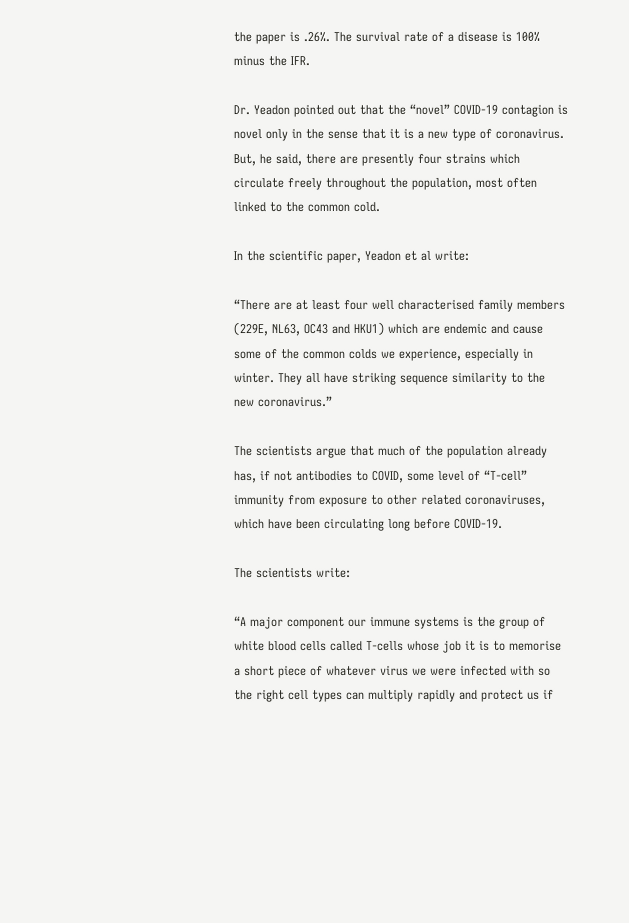the paper is .26%. The survival rate of a disease is 100% minus the IFR.

Dr. Yeadon pointed out that the “novel” COVID-19 contagion is novel only in the sense that it is a new type of coronavirus. But, he said, there are presently four strains which circulate freely throughout the population, most often linked to the common cold.

In the scientific paper, Yeadon et al write:

“There are at least four well characterised family members (229E, NL63, OC43 and HKU1) which are endemic and cause some of the common colds we experience, especially in winter. They all have striking sequence similarity to the new coronavirus.”

The scientists argue that much of the population already has, if not antibodies to COVID, some level of “T-cell” immunity from exposure to other related coronaviruses, which have been circulating long before COVID-19.

The scientists write:

“A major component our immune systems is the group of white blood cells called T-cells whose job it is to memorise a short piece of whatever virus we were infected with so the right cell types can multiply rapidly and protect us if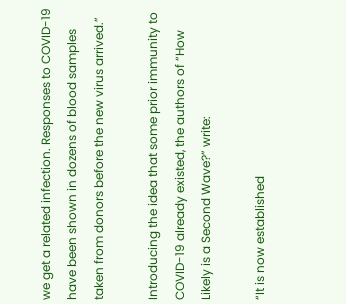we get a related infection. Responses to COVID-19 have been shown in dozens of blood samples taken from donors before the new virus arrived.”

Introducing the idea that some prior immunity to COVID-19 already existed, the authors of “How Likely is a Second Wave?” write:

“It is now established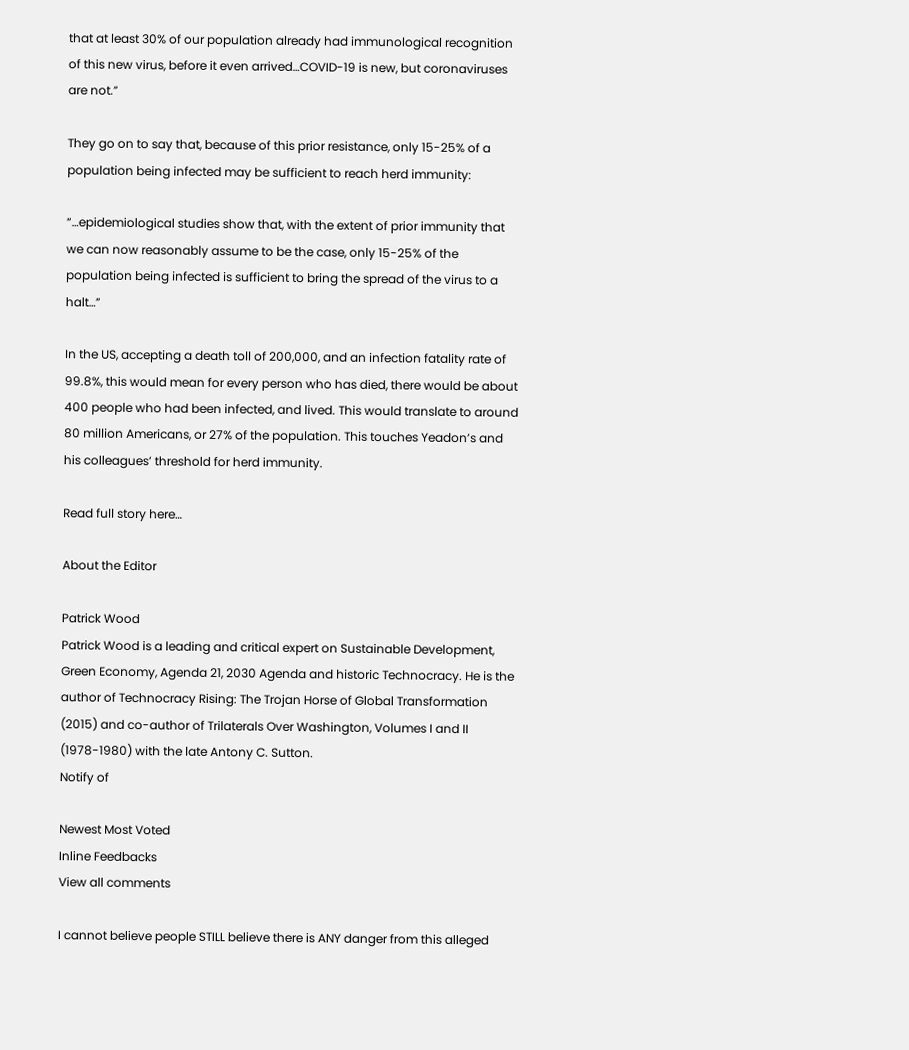that at least 30% of our population already had immunological recognition of this new virus, before it even arrived…COVID-19 is new, but coronaviruses are not.”

They go on to say that, because of this prior resistance, only 15-25% of a population being infected may be sufficient to reach herd immunity:

“…epidemiological studies show that, with the extent of prior immunity that we can now reasonably assume to be the case, only 15-25% of the population being infected is sufficient to bring the spread of the virus to a halt…”

In the US, accepting a death toll of 200,000, and an infection fatality rate of 99.8%, this would mean for every person who has died, there would be about 400 people who had been infected, and lived. This would translate to around 80 million Americans, or 27% of the population. This touches Yeadon’s and his colleagues’ threshold for herd immunity.

Read full story here…

About the Editor

Patrick Wood
Patrick Wood is a leading and critical expert on Sustainable Development, Green Economy, Agenda 21, 2030 Agenda and historic Technocracy. He is the author of Technocracy Rising: The Trojan Horse of Global Transformation (2015) and co-author of Trilaterals Over Washington, Volumes I and II (1978-1980) with the late Antony C. Sutton.
Notify of

Newest Most Voted
Inline Feedbacks
View all comments

I cannot believe people STILL believe there is ANY danger from this alleged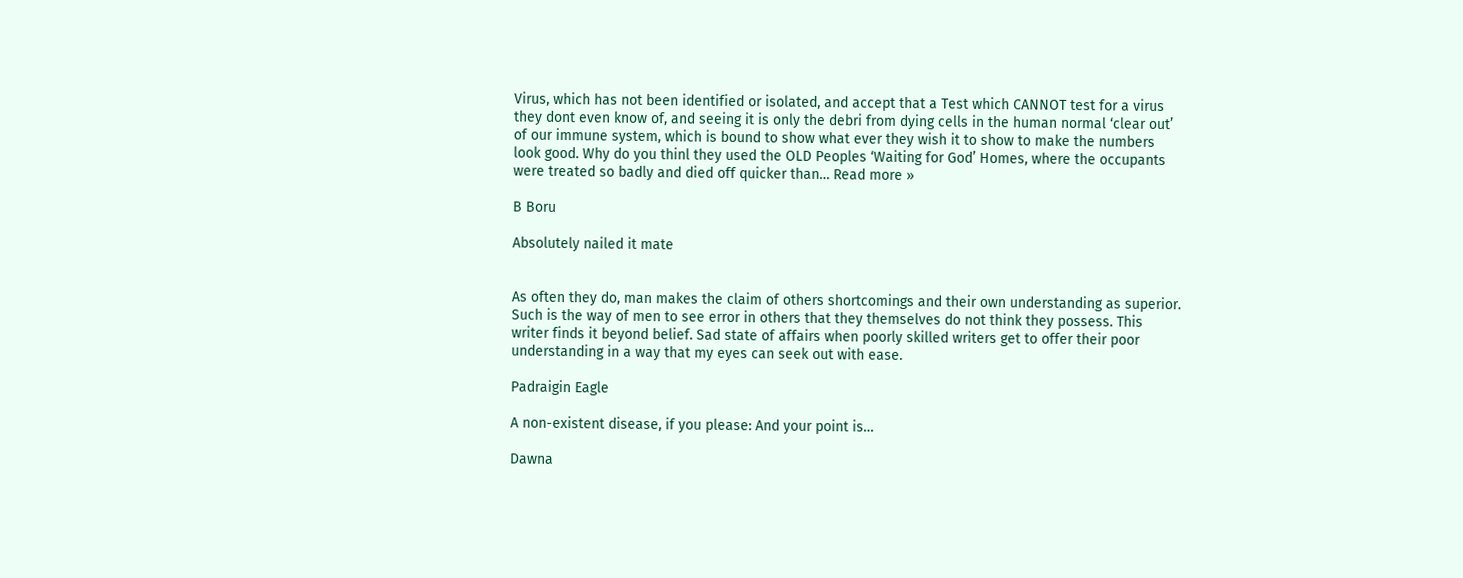Virus, which has not been identified or isolated, and accept that a Test which CANNOT test for a virus they dont even know of, and seeing it is only the debri from dying cells in the human normal ‘clear out’ of our immune system, which is bound to show what ever they wish it to show to make the numbers look good. Why do you thinl they used the OLD Peoples ‘Waiting for God’ Homes, where the occupants were treated so badly and died off quicker than… Read more »

B Boru

Absolutely nailed it mate


As often they do, man makes the claim of others shortcomings and their own understanding as superior. Such is the way of men to see error in others that they themselves do not think they possess. This writer finds it beyond belief. Sad state of affairs when poorly skilled writers get to offer their poor understanding in a way that my eyes can seek out with ease.

Padraigin Eagle

A non-existent disease, if you please: And your point is…

Dawna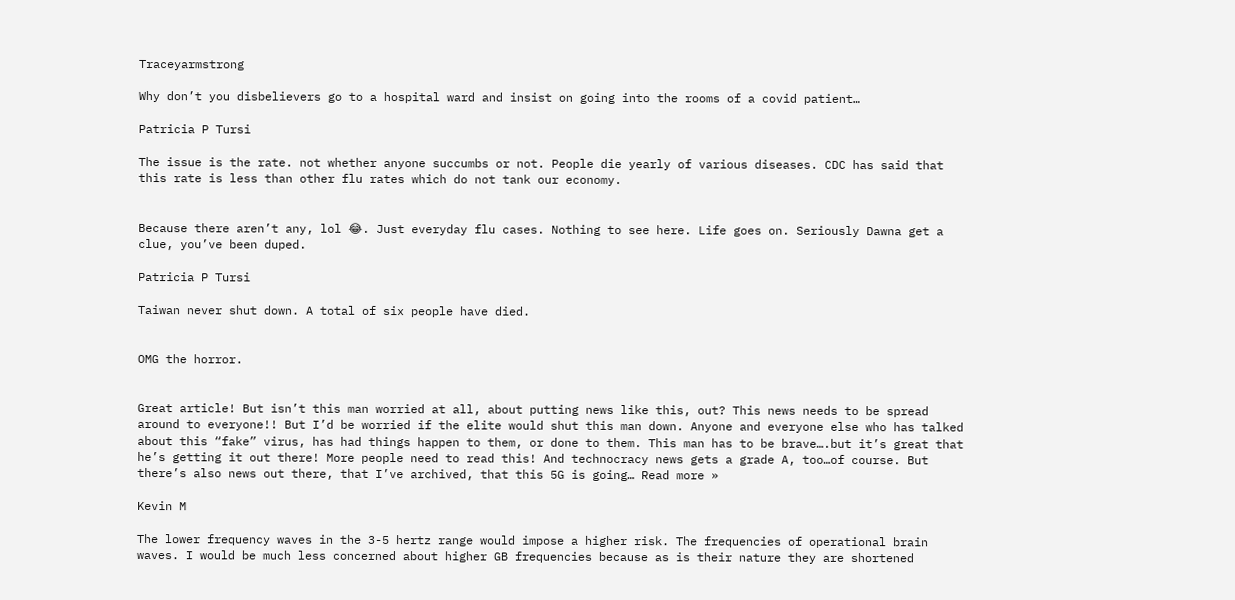Traceyarmstrong

Why don’t you disbelievers go to a hospital ward and insist on going into the rooms of a covid patient…

Patricia P Tursi

The issue is the rate. not whether anyone succumbs or not. People die yearly of various diseases. CDC has said that this rate is less than other flu rates which do not tank our economy.


Because there aren’t any, lol 😂. Just everyday flu cases. Nothing to see here. Life goes on. Seriously Dawna get a clue, you’ve been duped.

Patricia P Tursi

Taiwan never shut down. A total of six people have died.


OMG the horror.


Great article! But isn’t this man worried at all, about putting news like this, out? This news needs to be spread around to everyone!! But I’d be worried if the elite would shut this man down. Anyone and everyone else who has talked about this “fake” virus, has had things happen to them, or done to them. This man has to be brave….but it’s great that he’s getting it out there! More people need to read this! And technocracy news gets a grade A, too…of course. But there’s also news out there, that I’ve archived, that this 5G is going… Read more »

Kevin M

The lower frequency waves in the 3-5 hertz range would impose a higher risk. The frequencies of operational brain waves. I would be much less concerned about higher GB frequencies because as is their nature they are shortened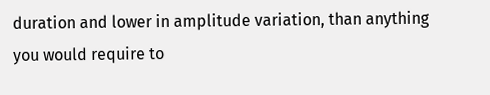duration and lower in amplitude variation, than anything you would require to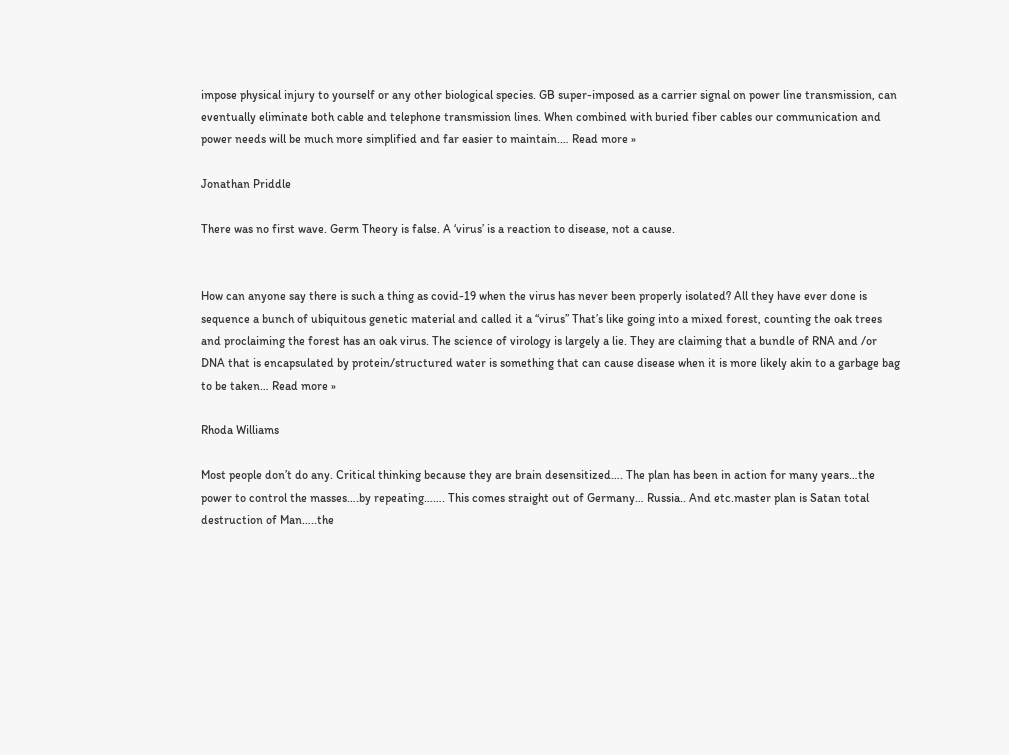impose physical injury to yourself or any other biological species. GB super-imposed as a carrier signal on power line transmission, can eventually eliminate both cable and telephone transmission lines. When combined with buried fiber cables our communication and power needs will be much more simplified and far easier to maintain.… Read more »

Jonathan Priddle

There was no first wave. Germ Theory is false. A ‘virus’ is a reaction to disease, not a cause.


How can anyone say there is such a thing as covid-19 when the virus has never been properly isolated? All they have ever done is sequence a bunch of ubiquitous genetic material and called it a “virus” That’s like going into a mixed forest, counting the oak trees and proclaiming the forest has an oak virus. The science of virology is largely a lie. They are claiming that a bundle of RNA and /or DNA that is encapsulated by protein/structured water is something that can cause disease when it is more likely akin to a garbage bag to be taken… Read more »

Rhoda Williams

Most people don’t do any. Critical thinking because they are brain desensitized…. The plan has been in action for many years…the power to control the masses….by repeating……. This comes straight out of Germany… Russia.. And etc.master plan is Satan total destruction of Man…..the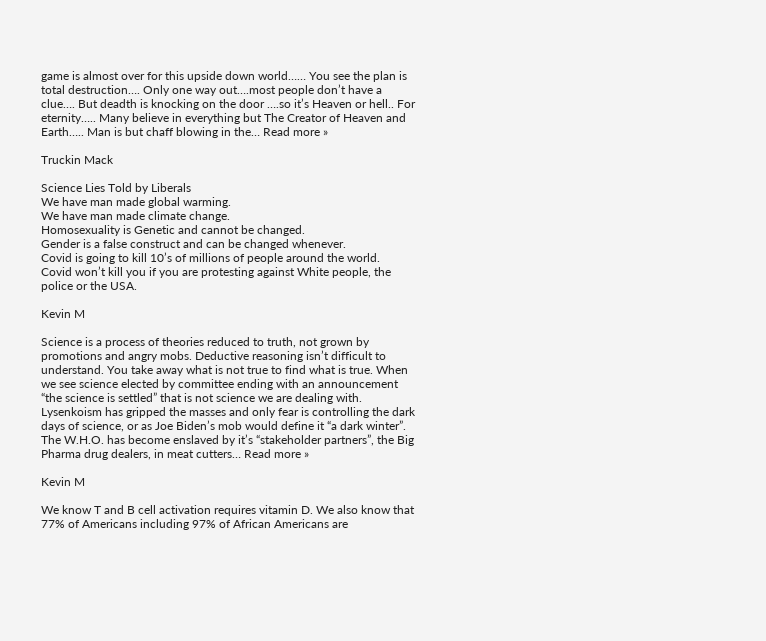game is almost over for this upside down world…… You see the plan is total destruction…. Only one way out….most people don’t have a clue…. But deadth is knocking on the door ….so it’s Heaven or hell.. For eternity….. Many believe in everything but The Creator of Heaven and Earth….. Man is but chaff blowing in the… Read more »

Truckin Mack

Science Lies Told by Liberals
We have man made global warming.
We have man made climate change.
Homosexuality is Genetic and cannot be changed.
Gender is a false construct and can be changed whenever.
Covid is going to kill 10’s of millions of people around the world.
Covid won’t kill you if you are protesting against White people, the police or the USA.

Kevin M

Science is a process of theories reduced to truth, not grown by promotions and angry mobs. Deductive reasoning isn’t difficult to understand. You take away what is not true to find what is true. When we see science elected by committee ending with an announcement “the science is settled” that is not science we are dealing with. Lysenkoism has gripped the masses and only fear is controlling the dark days of science, or as Joe Biden’s mob would define it “a dark winter”. The W.H.O. has become enslaved by it’s “stakeholder partners”, the Big Pharma drug dealers, in meat cutters… Read more »

Kevin M

We know T and B cell activation requires vitamin D. We also know that 77% of Americans including 97% of African Americans are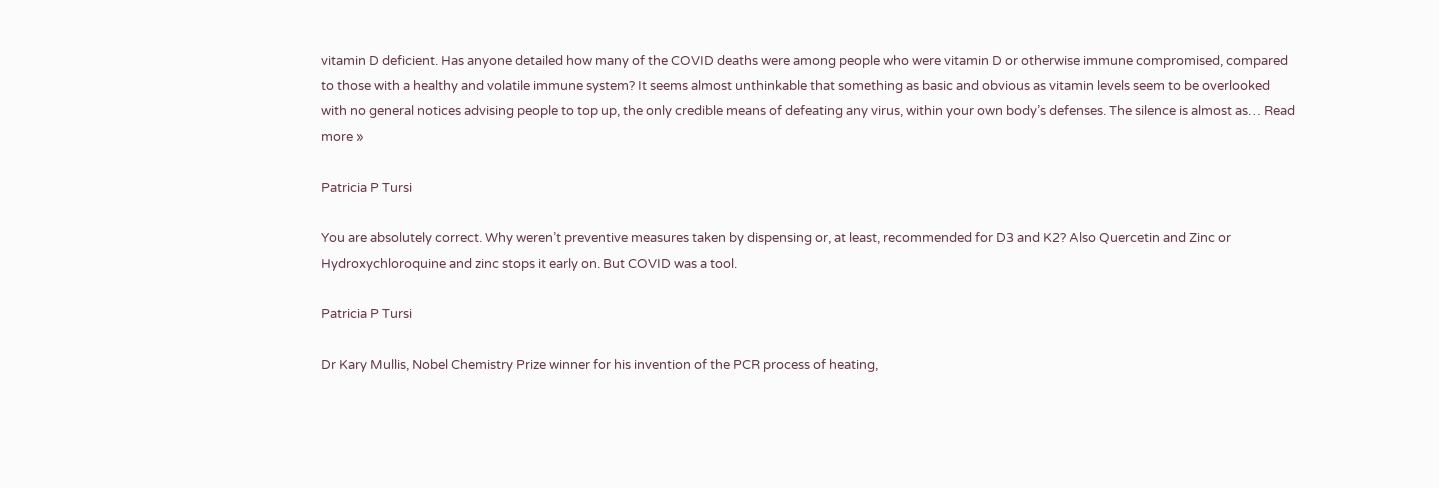vitamin D deficient. Has anyone detailed how many of the COVID deaths were among people who were vitamin D or otherwise immune compromised, compared to those with a healthy and volatile immune system? It seems almost unthinkable that something as basic and obvious as vitamin levels seem to be overlooked with no general notices advising people to top up, the only credible means of defeating any virus, within your own body’s defenses. The silence is almost as… Read more »

Patricia P Tursi

You are absolutely correct. Why weren’t preventive measures taken by dispensing or, at least, recommended for D3 and K2? Also Quercetin and Zinc or Hydroxychloroquine and zinc stops it early on. But COVID was a tool.

Patricia P Tursi

Dr Kary Mullis, Nobel Chemistry Prize winner for his invention of the PCR process of heating,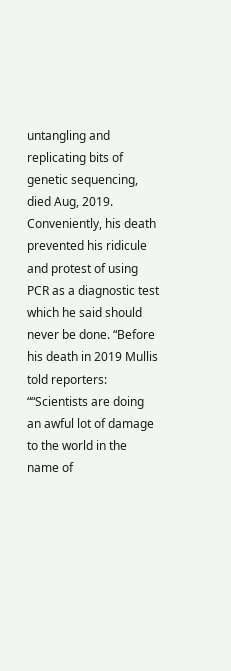untangling and replicating bits of genetic sequencing, died Aug, 2019. Conveniently, his death prevented his ridicule and protest of using PCR as a diagnostic test which he said should never be done. “Before his death in 2019 Mullis told reporters: ““Scientists are doing an awful lot of damage to the world in the name of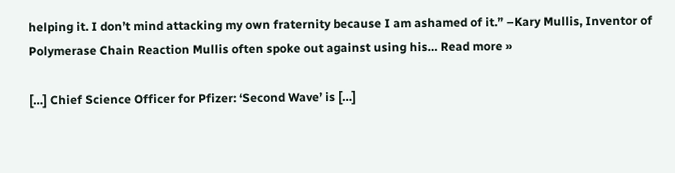helping it. I don’t mind attacking my own fraternity because I am ashamed of it.” –Kary Mullis, Inventor of Polymerase Chain Reaction Mullis often spoke out against using his… Read more »

[…] Chief Science Officer for Pfizer: ‘Second Wave’ is […]